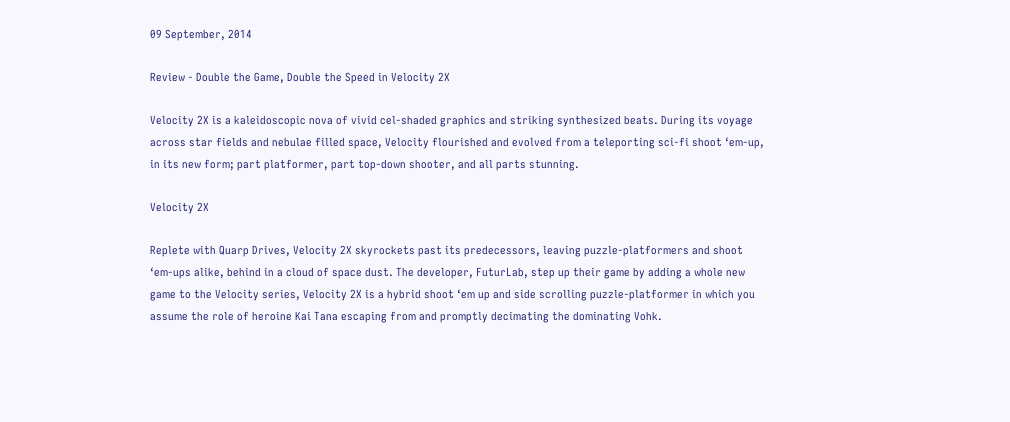09 September, 2014

Review - Double the Game, Double the Speed in Velocity 2X

Velocity 2X is a kaleidoscopic nova of vivid cel-shaded graphics and striking synthesized beats. During its voyage across star fields and nebulae filled space, Velocity flourished and evolved from a teleporting sci-fi shoot ‘em-up, in its new form; part platformer, part top-down shooter, and all parts stunning.

Velocity 2X

Replete with Quarp Drives, Velocity 2X skyrockets past its predecessors, leaving puzzle-platformers and shoot ‘em-ups alike, behind in a cloud of space dust. The developer, FuturLab, step up their game by adding a whole new game to the Velocity series, Velocity 2X is a hybrid shoot ‘em up and side scrolling puzzle-platformer in which you assume the role of heroine Kai Tana escaping from and promptly decimating the dominating Vohk.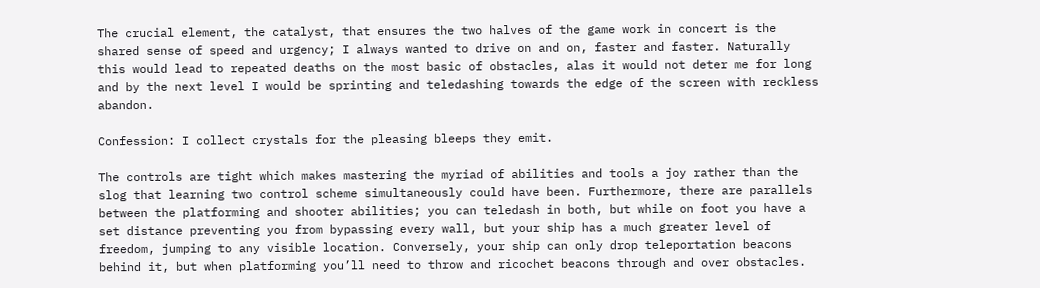The crucial element, the catalyst, that ensures the two halves of the game work in concert is the shared sense of speed and urgency; I always wanted to drive on and on, faster and faster. Naturally this would lead to repeated deaths on the most basic of obstacles, alas it would not deter me for long and by the next level I would be sprinting and teledashing towards the edge of the screen with reckless abandon.

Confession: I collect crystals for the pleasing bleeps they emit.

The controls are tight which makes mastering the myriad of abilities and tools a joy rather than the slog that learning two control scheme simultaneously could have been. Furthermore, there are parallels between the platforming and shooter abilities; you can teledash in both, but while on foot you have a set distance preventing you from bypassing every wall, but your ship has a much greater level of freedom, jumping to any visible location. Conversely, your ship can only drop teleportation beacons behind it, but when platforming you’ll need to throw and ricochet beacons through and over obstacles.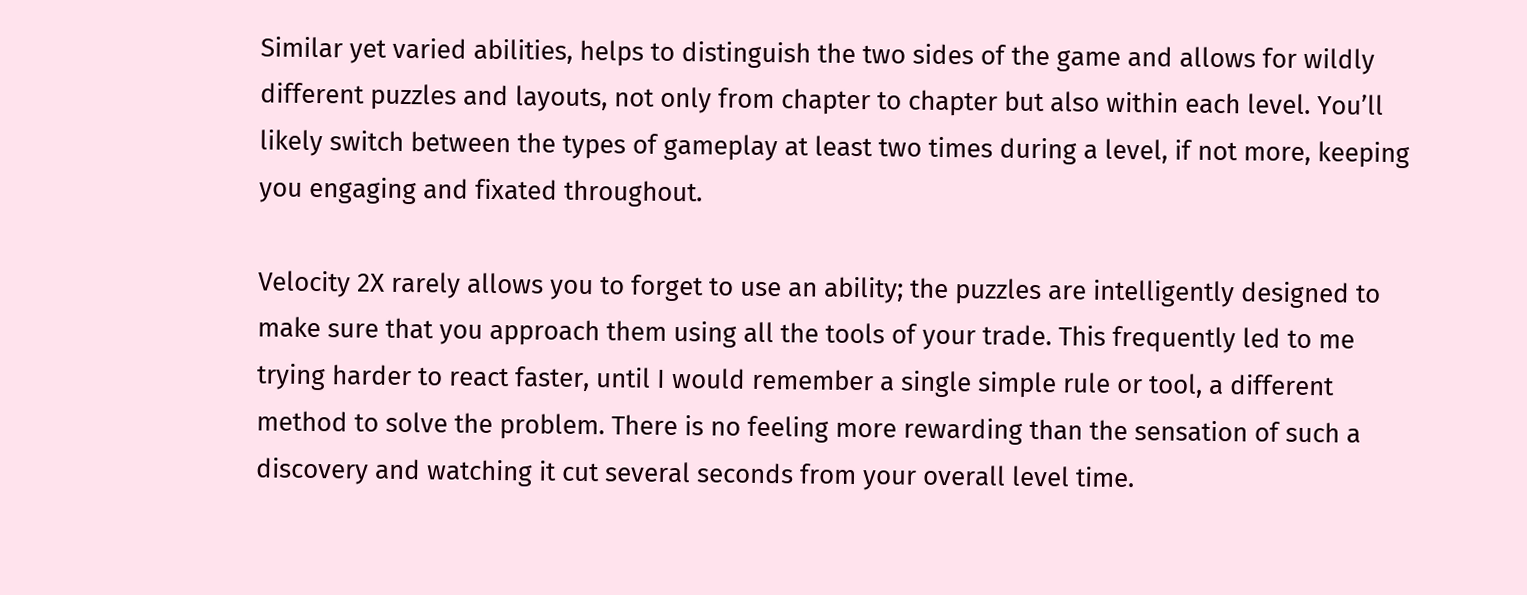Similar yet varied abilities, helps to distinguish the two sides of the game and allows for wildly different puzzles and layouts, not only from chapter to chapter but also within each level. You’ll likely switch between the types of gameplay at least two times during a level, if not more, keeping you engaging and fixated throughout.

Velocity 2X rarely allows you to forget to use an ability; the puzzles are intelligently designed to make sure that you approach them using all the tools of your trade. This frequently led to me trying harder to react faster, until I would remember a single simple rule or tool, a different method to solve the problem. There is no feeling more rewarding than the sensation of such a discovery and watching it cut several seconds from your overall level time.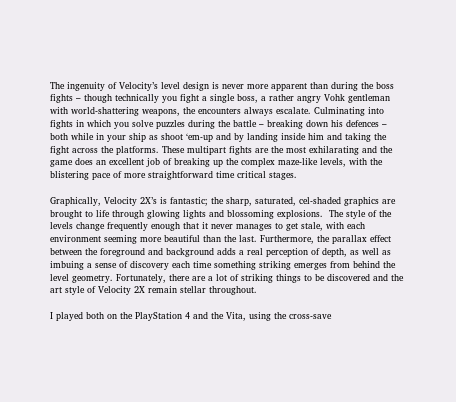The ingenuity of Velocity’s level design is never more apparent than during the boss fights – though technically you fight a single boss, a rather angry Vohk gentleman with world-shattering weapons, the encounters always escalate. Culminating into fights in which you solve puzzles during the battle – breaking down his defences – both while in your ship as shoot ‘em-up and by landing inside him and taking the fight across the platforms. These multipart fights are the most exhilarating and the game does an excellent job of breaking up the complex maze-like levels, with the blistering pace of more straightforward time critical stages.

Graphically, Velocity 2X’s is fantastic; the sharp, saturated, cel-shaded graphics are brought to life through glowing lights and blossoming explosions.  The style of the levels change frequently enough that it never manages to get stale, with each environment seeming more beautiful than the last. Furthermore, the parallax effect between the foreground and background adds a real perception of depth, as well as imbuing a sense of discovery each time something striking emerges from behind the level geometry. Fortunately, there are a lot of striking things to be discovered and the art style of Velocity 2X remain stellar throughout.

I played both on the PlayStation 4 and the Vita, using the cross-save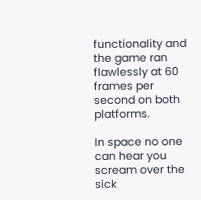functionality and the game ran flawlessly at 60 frames per second on both platforms.

In space no one can hear you scream over the sick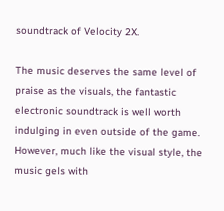soundtrack of Velocity 2X.

The music deserves the same level of praise as the visuals, the fantastic electronic soundtrack is well worth indulging in even outside of the game. However, much like the visual style, the music gels with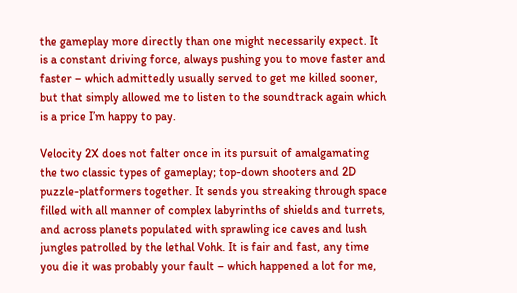the gameplay more directly than one might necessarily expect. It is a constant driving force, always pushing you to move faster and faster – which admittedly usually served to get me killed sooner, but that simply allowed me to listen to the soundtrack again which is a price I’m happy to pay.

Velocity 2X does not falter once in its pursuit of amalgamating the two classic types of gameplay; top-down shooters and 2D puzzle-platformers together. It sends you streaking through space filled with all manner of complex labyrinths of shields and turrets, and across planets populated with sprawling ice caves and lush jungles patrolled by the lethal Vohk. It is fair and fast, any time you die it was probably your fault – which happened a lot for me,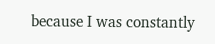because I was constantly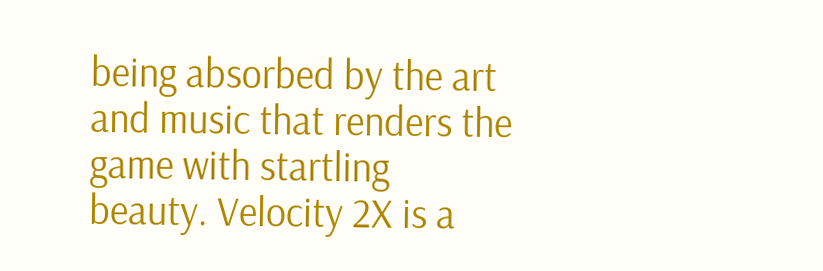being absorbed by the art and music that renders the game with startling beauty. Velocity 2X is a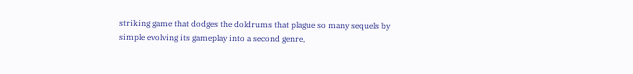striking game that dodges the doldrums that plague so many sequels by simple evolving its gameplay into a second genre,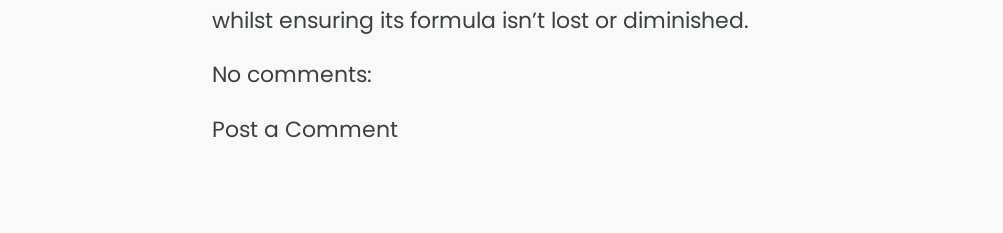whilst ensuring its formula isn’t lost or diminished.

No comments:

Post a Comment